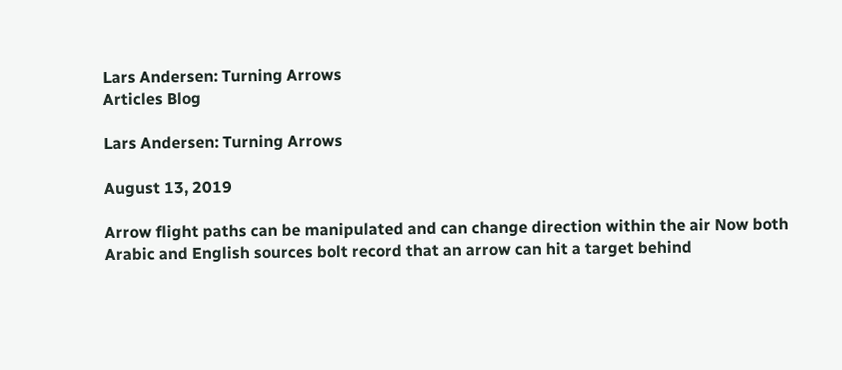Lars Andersen: Turning Arrows
Articles Blog

Lars Andersen: Turning Arrows

August 13, 2019

Arrow flight paths can be manipulated and can change direction within the air Now both Arabic and English sources bolt record that an arrow can hit a target behind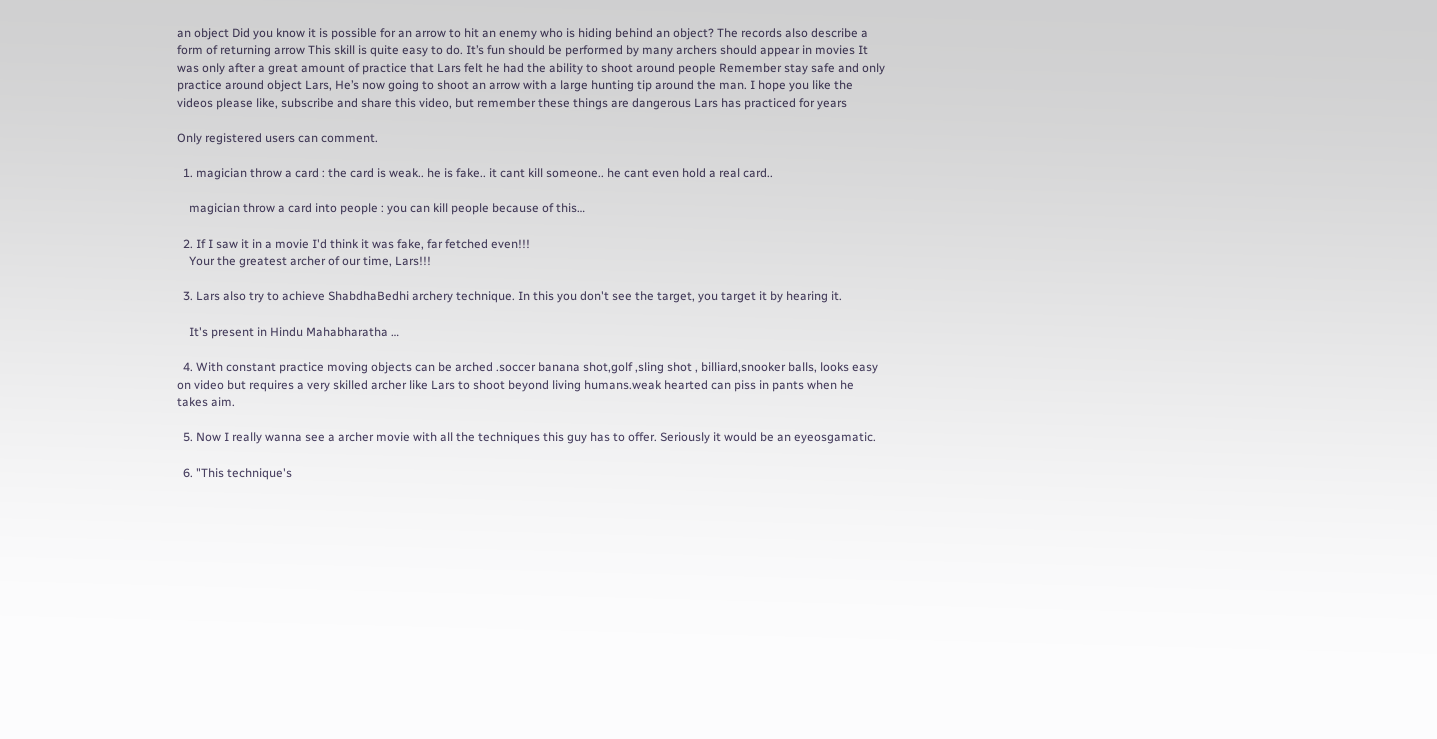an object Did you know it is possible for an arrow to hit an enemy who is hiding behind an object? The records also describe a form of returning arrow This skill is quite easy to do. It’s fun should be performed by many archers should appear in movies It was only after a great amount of practice that Lars felt he had the ability to shoot around people Remember stay safe and only practice around object Lars, He’s now going to shoot an arrow with a large hunting tip around the man. I hope you like the videos please like, subscribe and share this video, but remember these things are dangerous Lars has practiced for years

Only registered users can comment.

  1. magician throw a card : the card is weak.. he is fake.. it cant kill someone.. he cant even hold a real card..

    magician throw a card into people : you can kill people because of this…

  2. If I saw it in a movie I'd think it was fake, far fetched even!!!
    Your the greatest archer of our time, Lars!!!

  3. Lars also try to achieve ShabdhaBedhi archery technique. In this you don't see the target, you target it by hearing it.

    It's present in Hindu Mahabharatha …

  4. With constant practice moving objects can be arched .soccer banana shot,golf ,sling shot , billiard,snooker balls, looks easy on video but requires a very skilled archer like Lars to shoot beyond living humans.weak hearted can piss in pants when he takes aim.

  5. Now I really wanna see a archer movie with all the techniques this guy has to offer. Seriously it would be an eyeosgamatic.

  6. "This technique's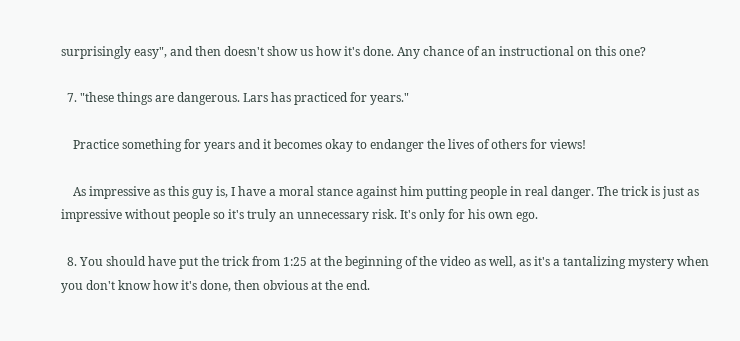surprisingly easy", and then doesn't show us how it's done. Any chance of an instructional on this one?

  7. "these things are dangerous. Lars has practiced for years."

    Practice something for years and it becomes okay to endanger the lives of others for views!

    As impressive as this guy is, I have a moral stance against him putting people in real danger. The trick is just as impressive without people so it's truly an unnecessary risk. It's only for his own ego.

  8. You should have put the trick from 1:25 at the beginning of the video as well, as it's a tantalizing mystery when you don't know how it's done, then obvious at the end.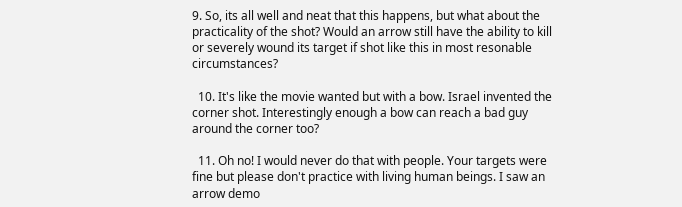9. So, its all well and neat that this happens, but what about the practicality of the shot? Would an arrow still have the ability to kill or severely wound its target if shot like this in most resonable circumstances?

  10. It's like the movie wanted but with a bow. Israel invented the corner shot. Interestingly enough a bow can reach a bad guy around the corner too?

  11. Oh no! I would never do that with people. Your targets were fine but please don't practice with living human beings. I saw an arrow demo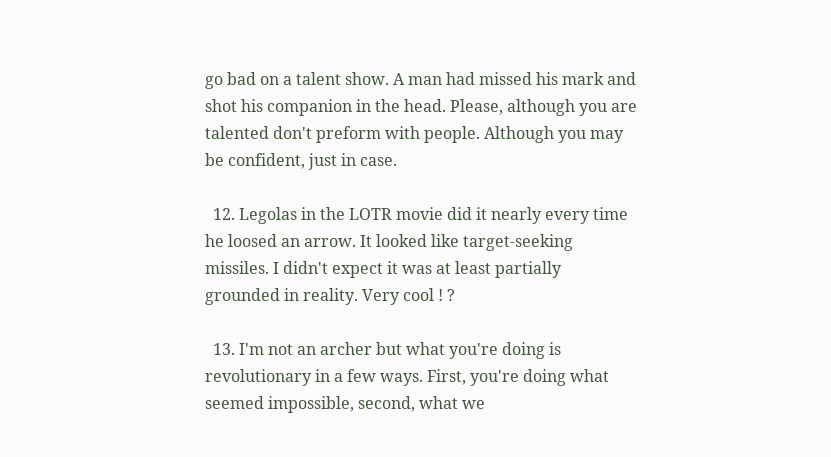go bad on a talent show. A man had missed his mark and shot his companion in the head. Please, although you are talented don't preform with people. Although you may be confident, just in case.

  12. Legolas in the LOTR movie did it nearly every time he loosed an arrow. It looked like target-seeking missiles. I didn't expect it was at least partially grounded in reality. Very cool ! ?

  13. I'm not an archer but what you're doing is revolutionary in a few ways. First, you're doing what seemed impossible, second, what we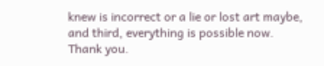knew is incorrect or a lie or lost art maybe, and third, everything is possible now. Thank you.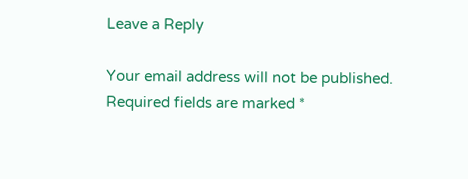Leave a Reply

Your email address will not be published. Required fields are marked *